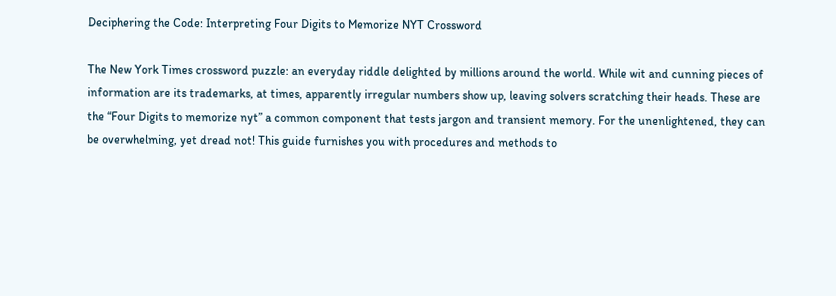Deciphering the Code: Interpreting Four Digits to Memorize NYT Crossword

The New York Times crossword puzzle: an everyday riddle delighted by millions around the world. While wit and cunning pieces of information are its trademarks, at times, apparently irregular numbers show up, leaving solvers scratching their heads. These are the “Four Digits to memorize nyt” a common component that tests jargon and transient memory. For the unenlightened, they can be overwhelming, yet dread not! This guide furnishes you with procedures and methods to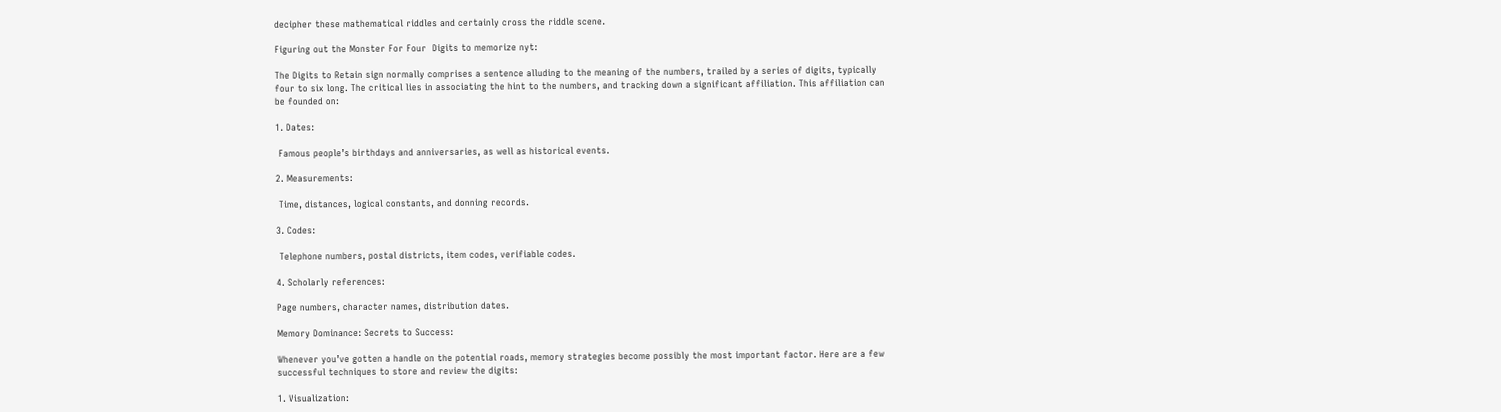decipher these mathematical riddles and certainly cross the riddle scene.

Figuring out the Monster For Four  Digits to memorize nyt:

The Digits to Retain sign normally comprises a sentence alluding to the meaning of the numbers, trailed by a series of digits, typically four to six long. The critical lies in associating the hint to the numbers, and tracking down a significant affiliation. This affiliation can be founded on:

1. Dates:

 Famous people’s birthdays and anniversaries, as well as historical events.

2. Measurements:

 Time, distances, logical constants, and donning records.

3. Codes:

 Telephone numbers, postal districts, item codes, verifiable codes.

4. Scholarly references:

Page numbers, character names, distribution dates.

Memory Dominance: Secrets to Success:

Whenever you’ve gotten a handle on the potential roads, memory strategies become possibly the most important factor. Here are a few successful techniques to store and review the digits:

1. Visualization: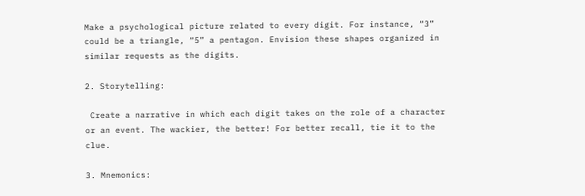Make a psychological picture related to every digit. For instance, “3” could be a triangle, “5” a pentagon. Envision these shapes organized in similar requests as the digits.

2. Storytelling:

 Create a narrative in which each digit takes on the role of a character or an event. The wackier, the better! For better recall, tie it to the clue.

3. Mnemonics: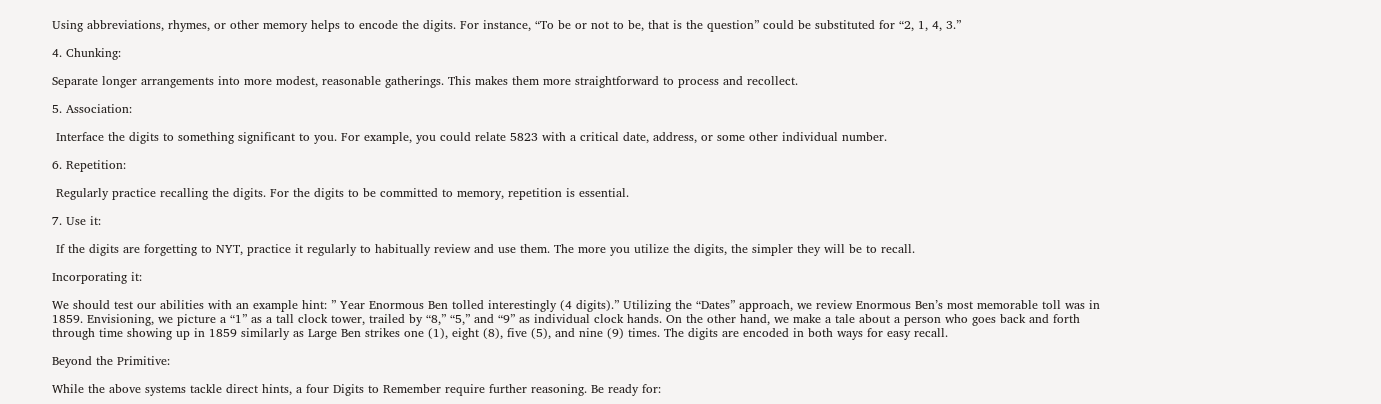Using abbreviations, rhymes, or other memory helps to encode the digits. For instance, “To be or not to be, that is the question” could be substituted for “2, 1, 4, 3.”

4. Chunking:

Separate longer arrangements into more modest, reasonable gatherings. This makes them more straightforward to process and recollect.

5. Association:

 Interface the digits to something significant to you. For example, you could relate 5823 with a critical date, address, or some other individual number.

6. Repetition:

 Regularly practice recalling the digits. For the digits to be committed to memory, repetition is essential.

7. Use it:

 If the digits are forgetting to NYT, practice it regularly to habitually review and use them. The more you utilize the digits, the simpler they will be to recall.

Incorporating it:

We should test our abilities with an example hint: ” Year Enormous Ben tolled interestingly (4 digits).” Utilizing the “Dates” approach, we review Enormous Ben’s most memorable toll was in 1859. Envisioning, we picture a “1” as a tall clock tower, trailed by “8,” “5,” and “9” as individual clock hands. On the other hand, we make a tale about a person who goes back and forth through time showing up in 1859 similarly as Large Ben strikes one (1), eight (8), five (5), and nine (9) times. The digits are encoded in both ways for easy recall.

Beyond the Primitive:

While the above systems tackle direct hints, a four Digits to Remember require further reasoning. Be ready for: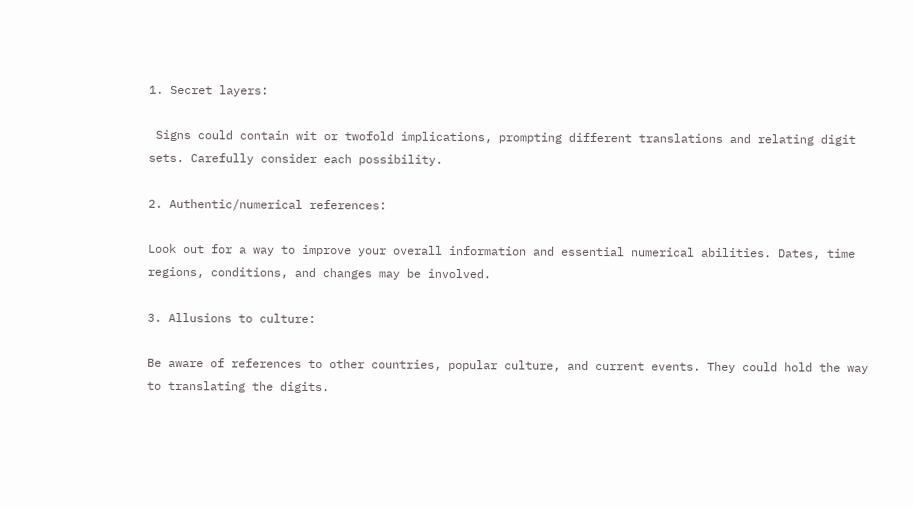1. Secret layers:

 Signs could contain wit or twofold implications, prompting different translations and relating digit sets. Carefully consider each possibility.

2. Authentic/numerical references:

Look out for a way to improve your overall information and essential numerical abilities. Dates, time regions, conditions, and changes may be involved.

3. Allusions to culture:

Be aware of references to other countries, popular culture, and current events. They could hold the way to translating the digits.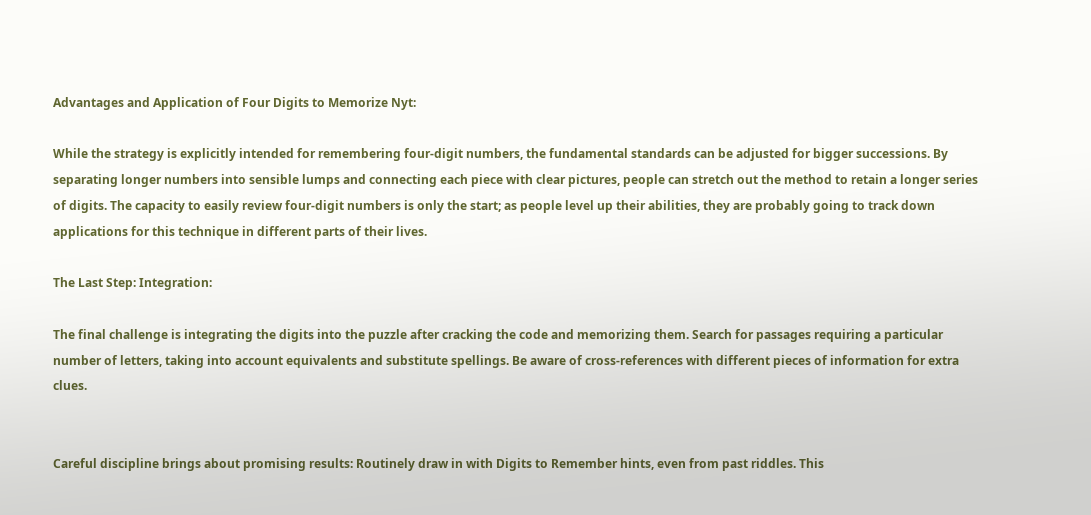Advantages and Application of Four Digits to Memorize Nyt:

While the strategy is explicitly intended for remembering four-digit numbers, the fundamental standards can be adjusted for bigger successions. By separating longer numbers into sensible lumps and connecting each piece with clear pictures, people can stretch out the method to retain a longer series of digits. The capacity to easily review four-digit numbers is only the start; as people level up their abilities, they are probably going to track down applications for this technique in different parts of their lives.

The Last Step: Integration:

The final challenge is integrating the digits into the puzzle after cracking the code and memorizing them. Search for passages requiring a particular number of letters, taking into account equivalents and substitute spellings. Be aware of cross-references with different pieces of information for extra clues.


Careful discipline brings about promising results: Routinely draw in with Digits to Remember hints, even from past riddles. This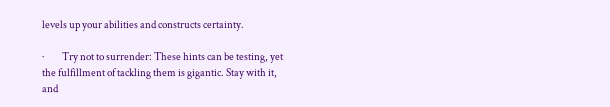levels up your abilities and constructs certainty.

·         Try not to surrender: These hints can be testing, yet the fulfillment of tackling them is gigantic. Stay with it, and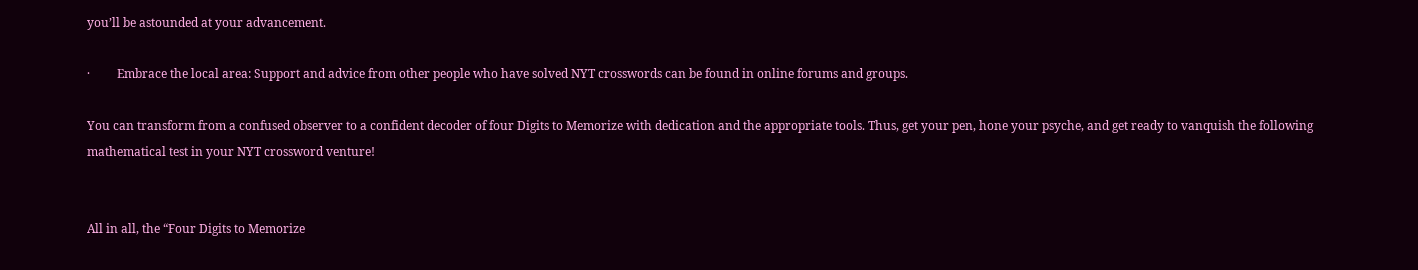you’ll be astounded at your advancement.

·         Embrace the local area: Support and advice from other people who have solved NYT crosswords can be found in online forums and groups.

You can transform from a confused observer to a confident decoder of four Digits to Memorize with dedication and the appropriate tools. Thus, get your pen, hone your psyche, and get ready to vanquish the following mathematical test in your NYT crossword venture!


All in all, the “Four Digits to Memorize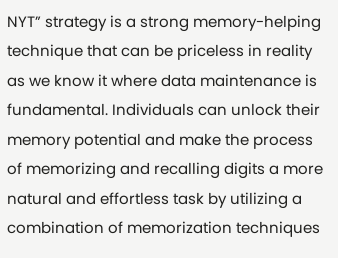NYT” strategy is a strong memory-helping technique that can be priceless in reality as we know it where data maintenance is fundamental. Individuals can unlock their memory potential and make the process of memorizing and recalling digits a more natural and effortless task by utilizing a combination of memorization techniques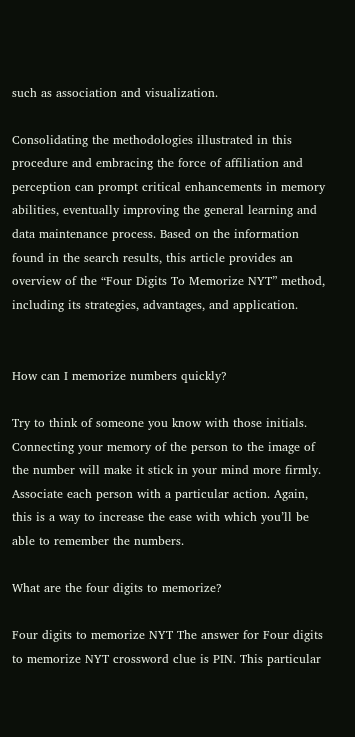such as association and visualization.

Consolidating the methodologies illustrated in this procedure and embracing the force of affiliation and perception can prompt critical enhancements in memory abilities, eventually improving the general learning and data maintenance process. Based on the information found in the search results, this article provides an overview of the “Four Digits To Memorize NYT” method, including its strategies, advantages, and application.


How can I memorize numbers quickly?

Try to think of someone you know with those initials. Connecting your memory of the person to the image of the number will make it stick in your mind more firmly. Associate each person with a particular action. Again, this is a way to increase the ease with which you’ll be able to remember the numbers.

What are the four digits to memorize?

Four digits to memorize NYT The answer for Four digits to memorize NYT crossword clue is PIN. This particular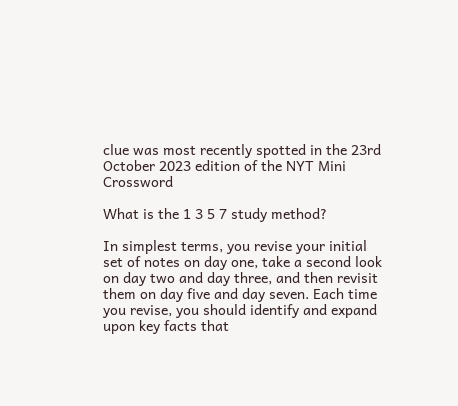clue was most recently spotted in the 23rd October 2023 edition of the NYT Mini Crossword

What is the 1 3 5 7 study method?

In simplest terms, you revise your initial set of notes on day one, take a second look on day two and day three, and then revisit them on day five and day seven. Each time you revise, you should identify and expand upon key facts that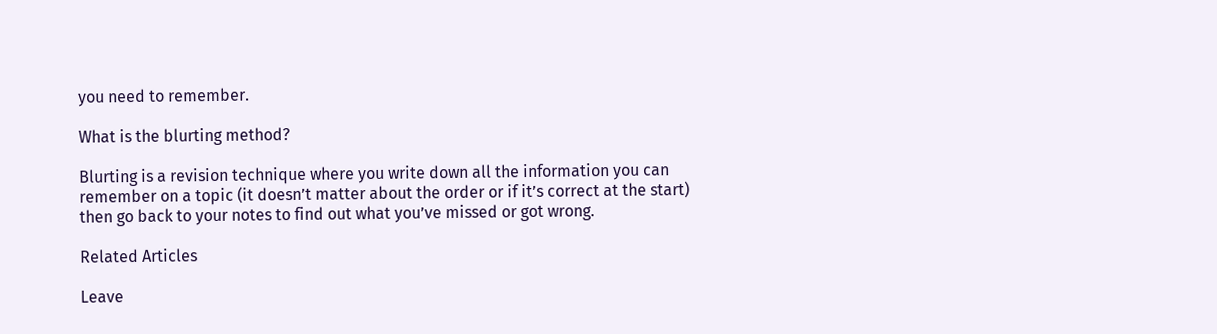you need to remember.

What is the blurting method?

Blurting is a revision technique where you write down all the information you can remember on a topic (it doesn’t matter about the order or if it’s correct at the start) then go back to your notes to find out what you’ve missed or got wrong.

Related Articles

Leave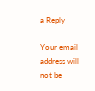a Reply

Your email address will not be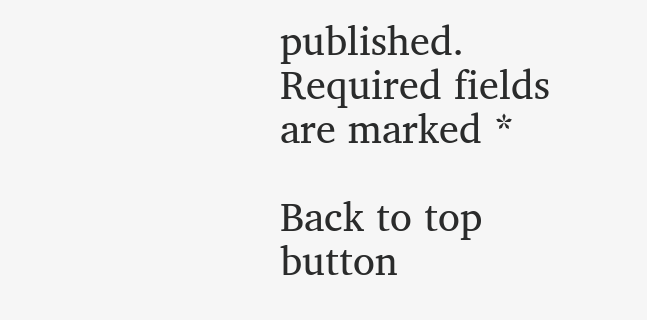published. Required fields are marked *

Back to top button